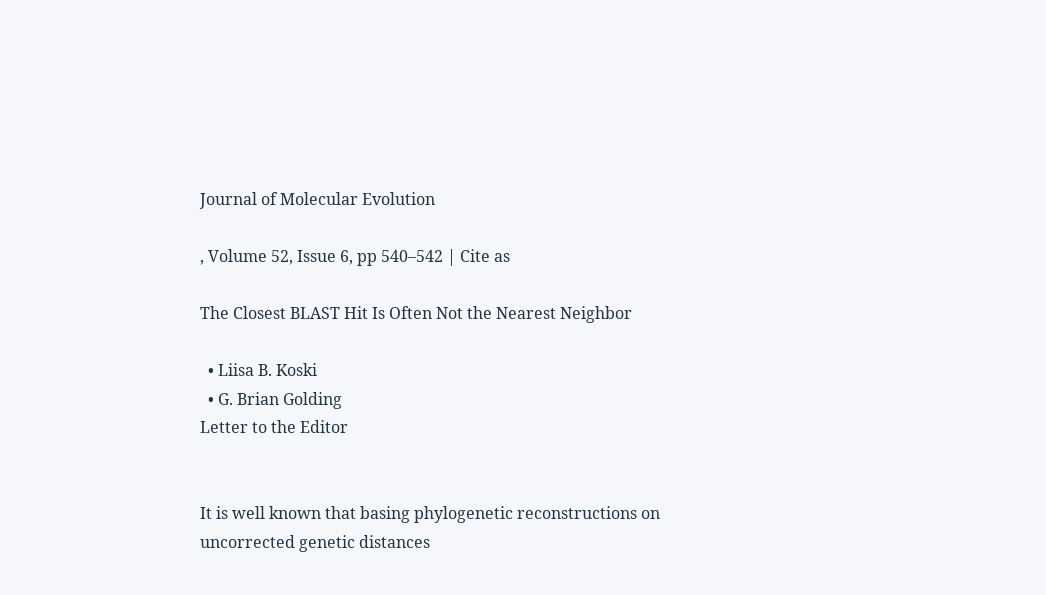Journal of Molecular Evolution

, Volume 52, Issue 6, pp 540–542 | Cite as

The Closest BLAST Hit Is Often Not the Nearest Neighbor

  • Liisa B. Koski
  • G. Brian Golding
Letter to the Editor


It is well known that basing phylogenetic reconstructions on uncorrected genetic distances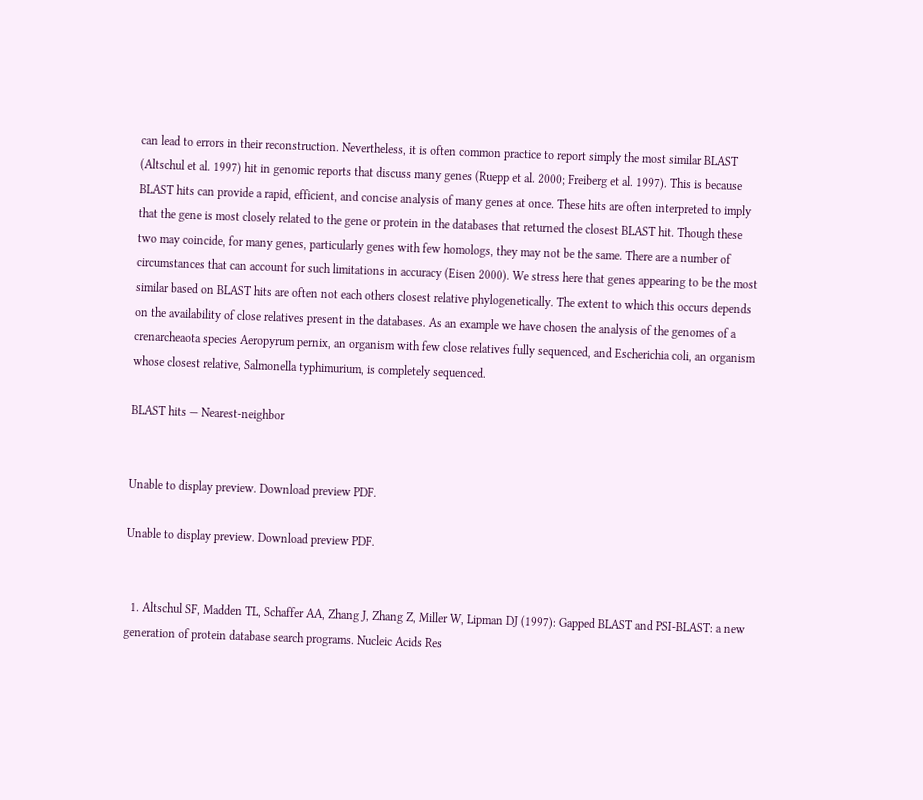can lead to errors in their reconstruction. Nevertheless, it is often common practice to report simply the most similar BLAST (Altschul et al. 1997) hit in genomic reports that discuss many genes (Ruepp et al. 2000; Freiberg et al. 1997). This is because BLAST hits can provide a rapid, efficient, and concise analysis of many genes at once. These hits are often interpreted to imply that the gene is most closely related to the gene or protein in the databases that returned the closest BLAST hit. Though these two may coincide, for many genes, particularly genes with few homologs, they may not be the same. There are a number of circumstances that can account for such limitations in accuracy (Eisen 2000). We stress here that genes appearing to be the most similar based on BLAST hits are often not each others closest relative phylogenetically. The extent to which this occurs depends on the availability of close relatives present in the databases. As an example we have chosen the analysis of the genomes of a crenarcheaota species Aeropyrum pernix, an organism with few close relatives fully sequenced, and Escherichia coli, an organism whose closest relative, Salmonella typhimurium, is completely sequenced.

BLAST hits — Nearest-neighbor


Unable to display preview. Download preview PDF.

Unable to display preview. Download preview PDF.


  1. Altschul SF, Madden TL, Schaffer AA, Zhang J, Zhang Z, Miller W, Lipman DJ (1997): Gapped BLAST and PSI-BLAST: a new generation of protein database search programs. Nucleic Acids Res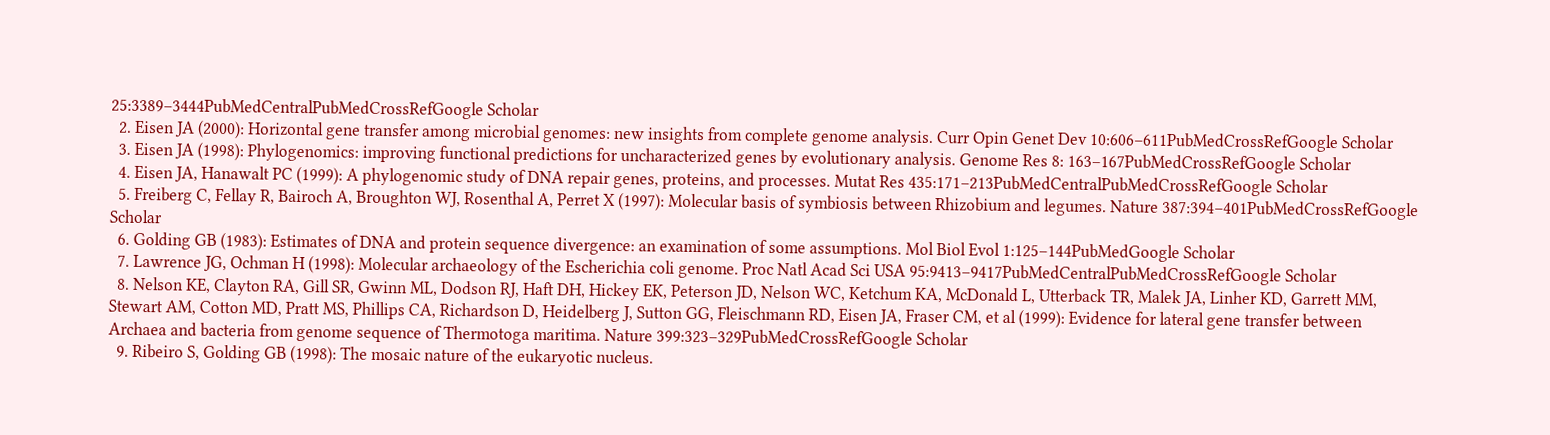25:3389–3444PubMedCentralPubMedCrossRefGoogle Scholar
  2. Eisen JA (2000): Horizontal gene transfer among microbial genomes: new insights from complete genome analysis. Curr Opin Genet Dev 10:606–611PubMedCrossRefGoogle Scholar
  3. Eisen JA (1998): Phylogenomics: improving functional predictions for uncharacterized genes by evolutionary analysis. Genome Res 8: 163–167PubMedCrossRefGoogle Scholar
  4. Eisen JA, Hanawalt PC (1999): A phylogenomic study of DNA repair genes, proteins, and processes. Mutat Res 435:171–213PubMedCentralPubMedCrossRefGoogle Scholar
  5. Freiberg C, Fellay R, Bairoch A, Broughton WJ, Rosenthal A, Perret X (1997): Molecular basis of symbiosis between Rhizobium and legumes. Nature 387:394–401PubMedCrossRefGoogle Scholar
  6. Golding GB (1983): Estimates of DNA and protein sequence divergence: an examination of some assumptions. Mol Biol Evol 1:125–144PubMedGoogle Scholar
  7. Lawrence JG, Ochman H (1998): Molecular archaeology of the Escherichia coli genome. Proc Natl Acad Sci USA 95:9413–9417PubMedCentralPubMedCrossRefGoogle Scholar
  8. Nelson KE, Clayton RA, Gill SR, Gwinn ML, Dodson RJ, Haft DH, Hickey EK, Peterson JD, Nelson WC, Ketchum KA, McDonald L, Utterback TR, Malek JA, Linher KD, Garrett MM, Stewart AM, Cotton MD, Pratt MS, Phillips CA, Richardson D, Heidelberg J, Sutton GG, Fleischmann RD, Eisen JA, Fraser CM, et al (1999): Evidence for lateral gene transfer between Archaea and bacteria from genome sequence of Thermotoga maritima. Nature 399:323–329PubMedCrossRefGoogle Scholar
  9. Ribeiro S, Golding GB (1998): The mosaic nature of the eukaryotic nucleus.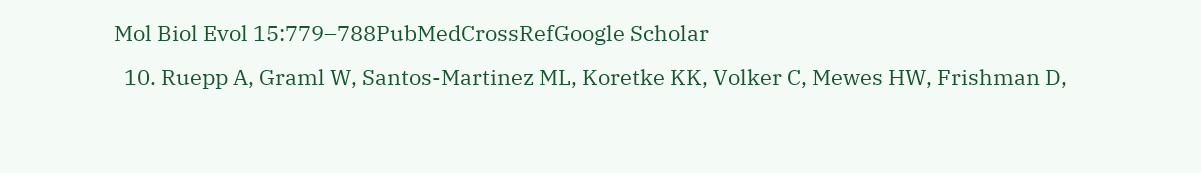Mol Biol Evol 15:779–788PubMedCrossRefGoogle Scholar
  10. Ruepp A, Graml W, Santos-Martinez ML, Koretke KK, Volker C, Mewes HW, Frishman D,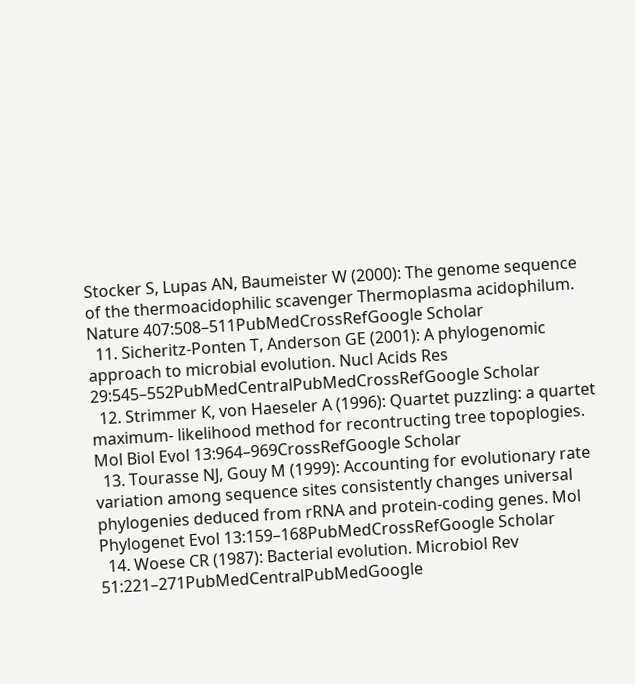Stocker S, Lupas AN, Baumeister W (2000): The genome sequence of the thermoacidophilic scavenger Thermoplasma acidophilum. Nature 407:508–511PubMedCrossRefGoogle Scholar
  11. Sicheritz-Ponten T, Anderson GE (2001): A phylogenomic approach to microbial evolution. Nucl Acids Res 29:545–552PubMedCentralPubMedCrossRefGoogle Scholar
  12. Strimmer K, von Haeseler A (1996): Quartet puzzling: a quartet maximum- likelihood method for recontructing tree topoplogies. Mol Biol Evol 13:964–969CrossRefGoogle Scholar
  13. Tourasse NJ, Gouy M (1999): Accounting for evolutionary rate variation among sequence sites consistently changes universal phylogenies deduced from rRNA and protein-coding genes. Mol Phylogenet Evol 13:159–168PubMedCrossRefGoogle Scholar
  14. Woese CR (1987): Bacterial evolution. Microbiol Rev 51:221–271PubMedCentralPubMedGoogle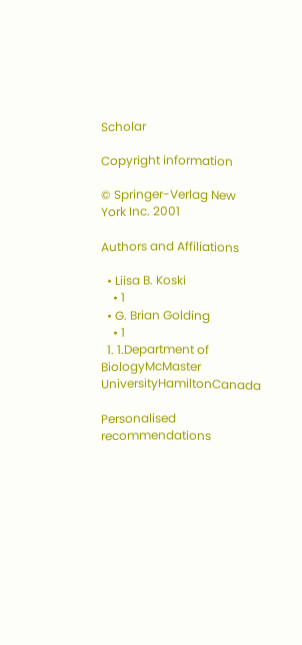Scholar

Copyright information

© Springer-Verlag New York Inc. 2001

Authors and Affiliations

  • Liisa B. Koski
    • 1
  • G. Brian Golding
    • 1
  1. 1.Department of BiologyMcMaster UniversityHamiltonCanada

Personalised recommendations